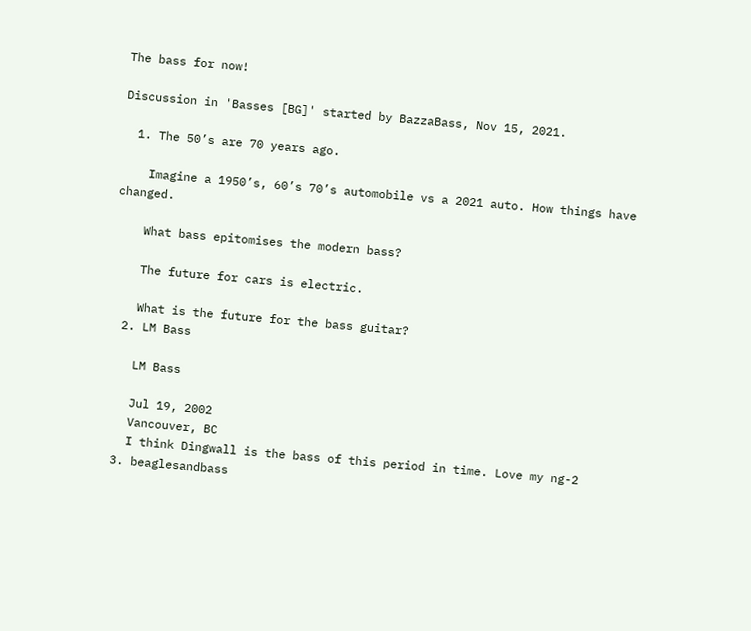The bass for now!

Discussion in 'Basses [BG]' started by BazzaBass, Nov 15, 2021.

  1. The 50’s are 70 years ago.

    Imagine a 1950’s, 60’s 70’s automobile vs a 2021 auto. How things have changed.

    What bass epitomises the modern bass?

    The future for cars is electric.

    What is the future for the bass guitar?
  2. LM Bass

    LM Bass

    Jul 19, 2002
    Vancouver, BC
    I think Dingwall is the bass of this period in time. Love my ng-2
  3. beaglesandbass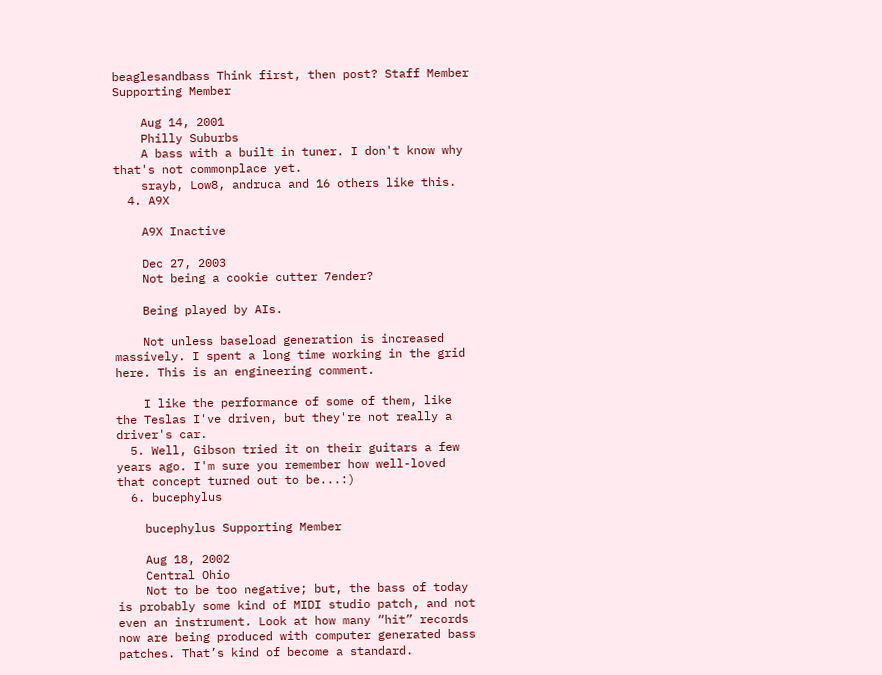beaglesandbass Think first, then post? Staff Member Supporting Member

    Aug 14, 2001
    Philly Suburbs
    A bass with a built in tuner. I don't know why that's not commonplace yet.
    srayb, Low8, andruca and 16 others like this.
  4. A9X

    A9X Inactive

    Dec 27, 2003
    Not being a cookie cutter 7ender?

    Being played by AIs.

    Not unless baseload generation is increased massively. I spent a long time working in the grid here. This is an engineering comment.

    I like the performance of some of them, like the Teslas I've driven, but they're not really a driver's car.
  5. Well, Gibson tried it on their guitars a few years ago. I'm sure you remember how well-loved that concept turned out to be...:)
  6. bucephylus

    bucephylus Supporting Member

    Aug 18, 2002
    Central Ohio
    Not to be too negative; but, the bass of today is probably some kind of MIDI studio patch, and not even an instrument. Look at how many “hit” records now are being produced with computer generated bass patches. That’s kind of become a standard.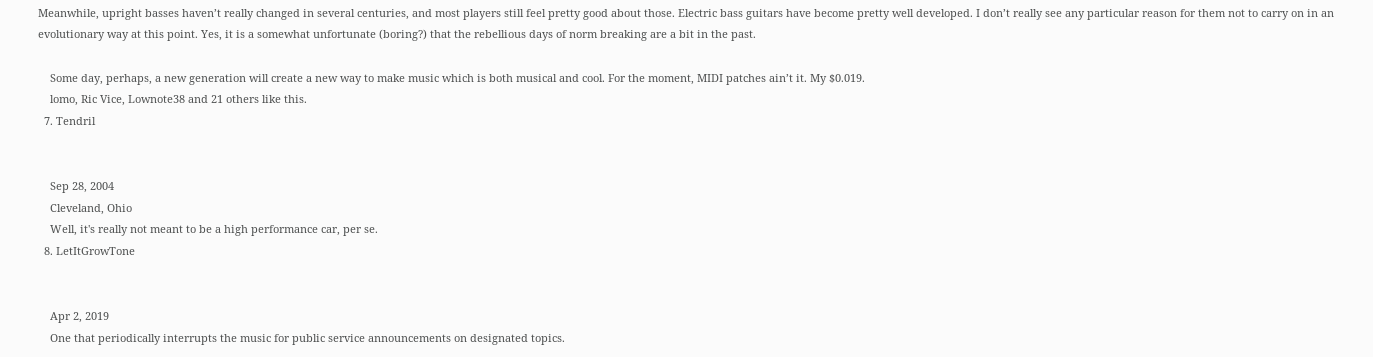Meanwhile, upright basses haven’t really changed in several centuries, and most players still feel pretty good about those. Electric bass guitars have become pretty well developed. I don’t really see any particular reason for them not to carry on in an evolutionary way at this point. Yes, it is a somewhat unfortunate (boring?) that the rebellious days of norm breaking are a bit in the past.

    Some day, perhaps, a new generation will create a new way to make music which is both musical and cool. For the moment, MIDI patches ain’t it. My $0.019.
    lomo, Ric Vice, Lownote38 and 21 others like this.
  7. Tendril


    Sep 28, 2004
    Cleveland, Ohio
    Well, it's really not meant to be a high performance car, per se.
  8. LetItGrowTone


    Apr 2, 2019
    One that periodically interrupts the music for public service announcements on designated topics.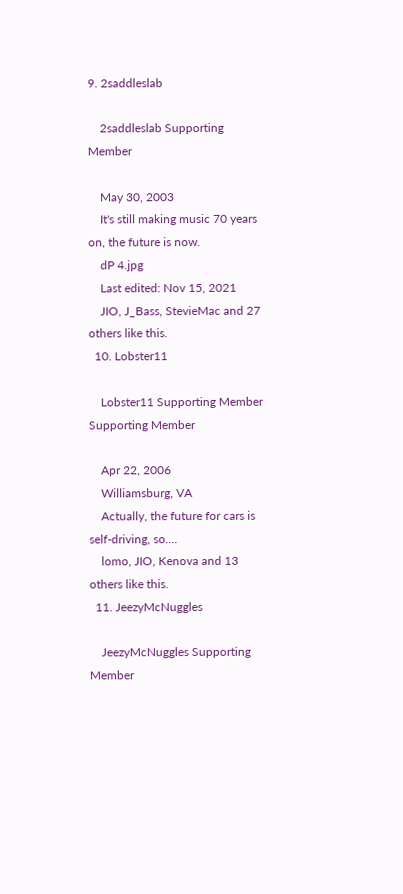9. 2saddleslab

    2saddleslab Supporting Member

    May 30, 2003
    It's still making music 70 years on, the future is now.
    dP 4.jpg
    Last edited: Nov 15, 2021
    JIO, J_Bass, StevieMac and 27 others like this.
  10. Lobster11

    Lobster11 Supporting Member Supporting Member

    Apr 22, 2006
    Williamsburg, VA
    Actually, the future for cars is self-driving, so....
    lomo, JIO, Kenova and 13 others like this.
  11. JeezyMcNuggles

    JeezyMcNuggles Supporting Member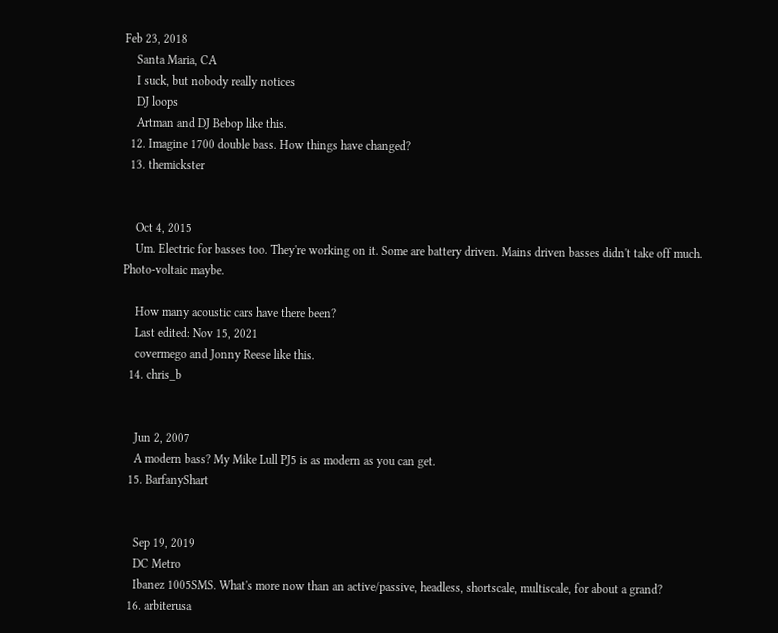Feb 23, 2018
    Santa Maria, CA
    I suck, but nobody really notices
    DJ loops
    Artman and DJ Bebop like this.
  12. Imagine 1700 double bass. How things have changed?
  13. themickster


    Oct 4, 2015
    Um. Electric for basses too. They're working on it. Some are battery driven. Mains driven basses didn't take off much. Photo-voltaic maybe.

    How many acoustic cars have there been?
    Last edited: Nov 15, 2021
    covermego and Jonny Reese like this.
  14. chris_b


    Jun 2, 2007
    A modern bass? My Mike Lull PJ5 is as modern as you can get.
  15. BarfanyShart


    Sep 19, 2019
    DC Metro
    Ibanez 1005SMS. What's more now than an active/passive, headless, shortscale, multiscale, for about a grand?
  16. arbiterusa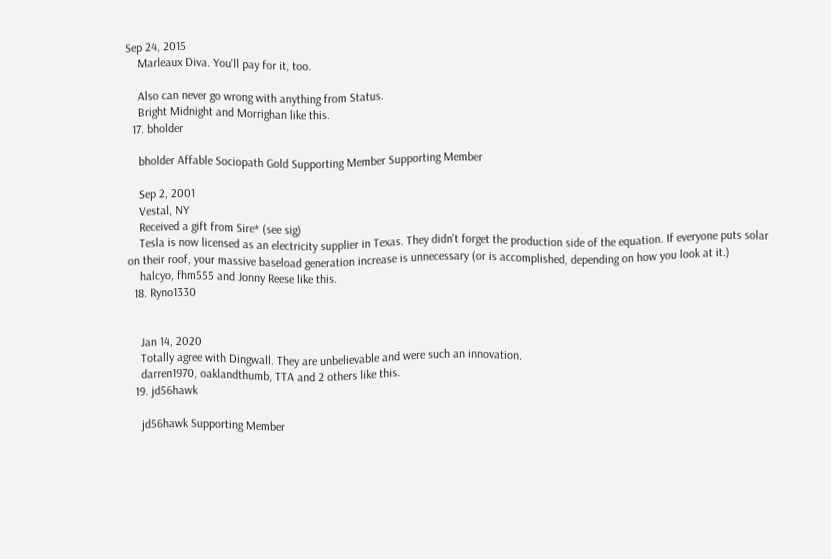Sep 24, 2015
    Marleaux Diva. You'll pay for it, too.

    Also can never go wrong with anything from Status.
    Bright Midnight and Morrighan like this.
  17. bholder

    bholder Affable Sociopath Gold Supporting Member Supporting Member

    Sep 2, 2001
    Vestal, NY
    Received a gift from Sire* (see sig)
    Tesla is now licensed as an electricity supplier in Texas. They didn't forget the production side of the equation. If everyone puts solar on their roof, your massive baseload generation increase is unnecessary (or is accomplished, depending on how you look at it.)
    halcyo, fhm555 and Jonny Reese like this.
  18. Ryno1330


    Jan 14, 2020
    Totally agree with Dingwall. They are unbelievable and were such an innovation.
    darren1970, oaklandthumb, TTA and 2 others like this.
  19. jd56hawk

    jd56hawk Supporting Member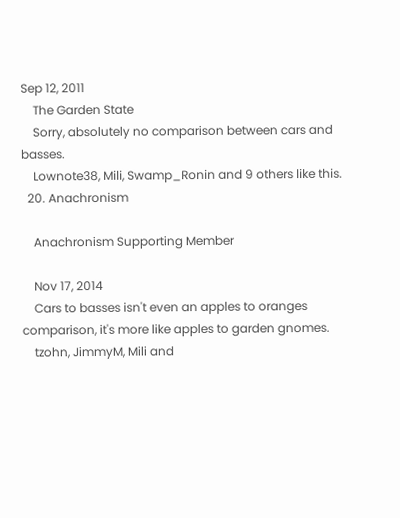Sep 12, 2011
    The Garden State
    Sorry, absolutely no comparison between cars and basses.
    Lownote38, Mili, Swamp_Ronin and 9 others like this.
  20. Anachronism

    Anachronism Supporting Member

    Nov 17, 2014
    Cars to basses isn't even an apples to oranges comparison, it's more like apples to garden gnomes.
    tzohn, JimmyM, Mili and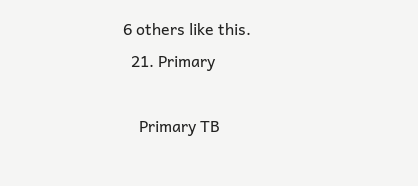6 others like this.
  21. Primary

    Primary TB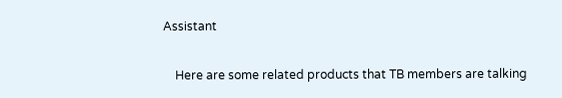Assistant

    Here are some related products that TB members are talking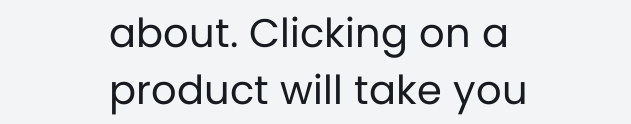about. Clicking on a product will take you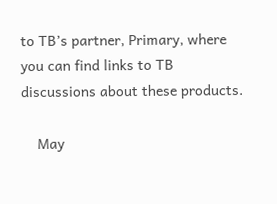to TB’s partner, Primary, where you can find links to TB discussions about these products.

    May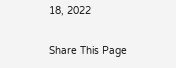18, 2022

Share This Page